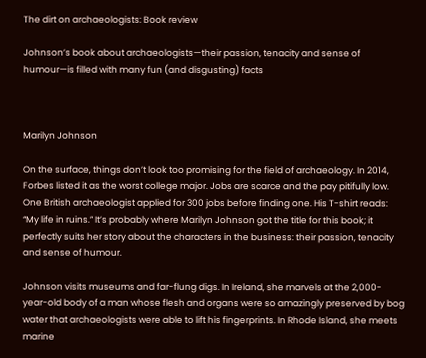The dirt on archaeologists: Book review

Johnson’s book about archaeologists—their passion, tenacity and sense of humour—is filled with many fun (and disgusting) facts



Marilyn Johnson

On the surface, things don’t look too promising for the field of archaeology. In 2014, Forbes listed it as the worst college major. Jobs are scarce and the pay pitifully low. One British archaeologist applied for 300 jobs before finding one. His T-shirt reads: “My life in ruins.” It’s probably where Marilyn Johnson got the title for this book; it perfectly suits her story about the characters in the business: their passion, tenacity and sense of humour.

Johnson visits museums and far-flung digs. In Ireland, she marvels at the 2,000-year-old body of a man whose flesh and organs were so amazingly preserved by bog water that archaeologists were able to lift his fingerprints. In Rhode Island, she meets marine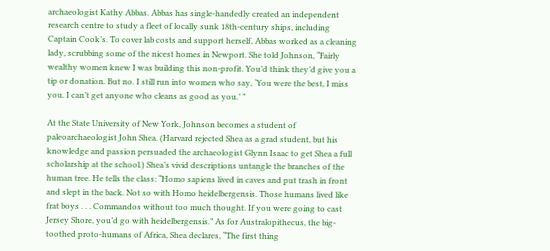archaeologist Kathy Abbas. Abbas has single-handedly created an independent research centre to study a fleet of locally sunk 18th-century ships, including Captain Cook’s. To cover lab costs and support herself, Abbas worked as a cleaning lady, scrubbing some of the nicest homes in Newport. She told Johnson, “Fairly wealthy women knew I was building this non-profit. You’d think they’d give you a tip or donation. But no. I still run into women who say, ‘You were the best, I miss you. I can’t get anyone who cleans as good as you.’ ”

At the State University of New York, Johnson becomes a student of paleoarchaeologist John Shea. (Harvard rejected Shea as a grad student, but his knowledge and passion persuaded the archaeologist Glynn Isaac to get Shea a full scholarship at the school.) Shea’s vivid descriptions untangle the branches of the human tree. He tells the class: “Homo sapiens lived in caves and put trash in front and slept in the back. Not so with Homo heidelbergensis. Those humans lived like frat boys . . . Commandos without too much thought. If you were going to cast Jersey Shore, you’d go with heidelbergensis.” As for Australopithecus, the big-toothed proto-humans of Africa, Shea declares, “The first thing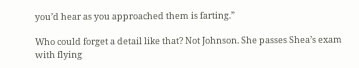you’d hear as you approached them is farting.”

Who could forget a detail like that? Not Johnson. She passes Shea’s exam with flying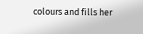colours and fills her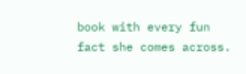book with every fun fact she comes across.